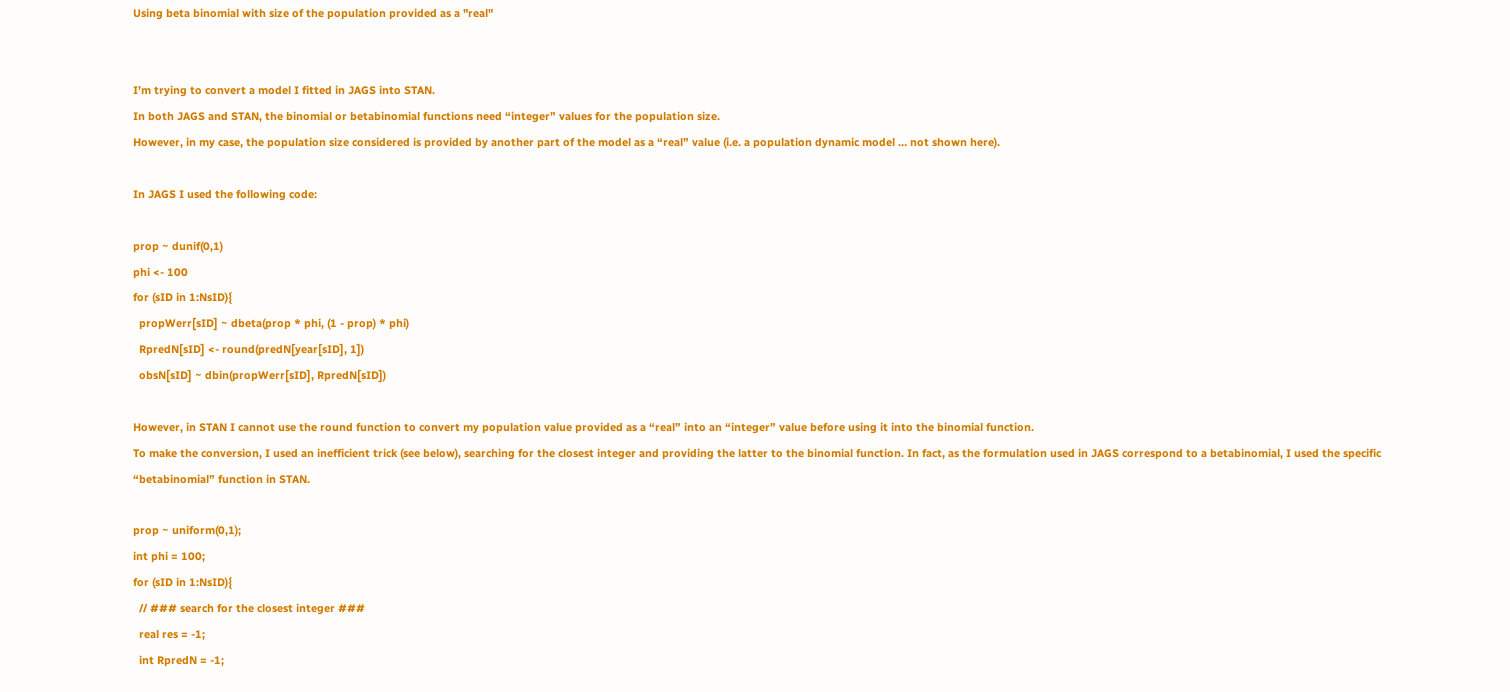Using beta binomial with size of the population provided as a "real"


I’m trying to convert a model I fitted in JAGS into STAN.
In both JAGS and STAN, the binomial or betabinomial functions need “integer” values for the population size.
However, in my case, the population size considered is provided by another part of the model as a “real” value (i.e. a population dynamic model … not shown here).

In JAGS I used the following code:

prop ~ dunif(0,1)
phi <- 100
for (sID in 1:NsID){
  propWerr[sID] ~ dbeta(prop * phi, (1 - prop) * phi)
  RpredN[sID] <- round(predN[year[sID], 1])
  obsN[sID] ~ dbin(propWerr[sID], RpredN[sID])

However, in STAN I cannot use the round function to convert my population value provided as a “real” into an “integer” value before using it into the binomial function.
To make the conversion, I used an inefficient trick (see below), searching for the closest integer and providing the latter to the binomial function. In fact, as the formulation used in JAGS correspond to a betabinomial, I used the specific “betabinomial” function in STAN.

prop ~ uniform(0,1);
int phi = 100;
for (sID in 1:NsID){
  // ### search for the closest integer ###
  real res = -1;
  int RpredN = -1;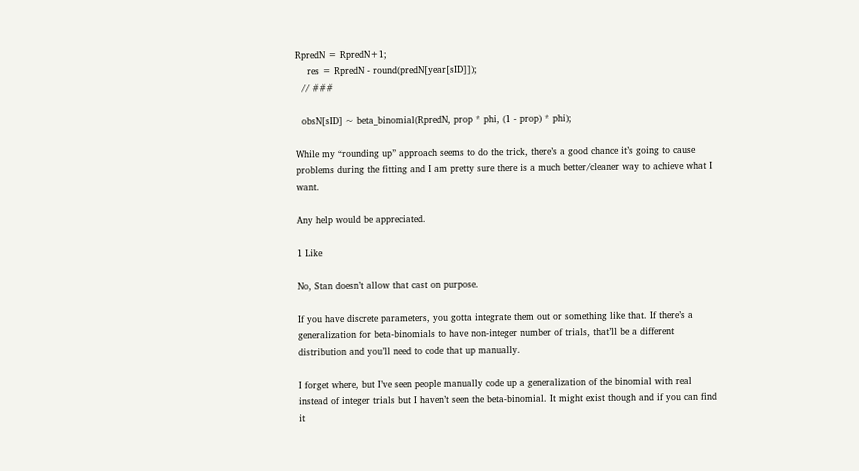RpredN = RpredN+1;
    res = RpredN - round(predN[year[sID]]);
  // ###

  obsN[sID] ~ beta_binomial(RpredN, prop * phi, (1 - prop) * phi);

While my “rounding up” approach seems to do the trick, there’s a good chance it’s going to cause problems during the fitting and I am pretty sure there is a much better/cleaner way to achieve what I want.

Any help would be appreciated.

1 Like

No, Stan doesn’t allow that cast on purpose.

If you have discrete parameters, you gotta integrate them out or something like that. If there’s a generalization for beta-binomials to have non-integer number of trials, that’ll be a different distribution and you’ll need to code that up manually.

I forget where, but I’ve seen people manually code up a generalization of the binomial with real instead of integer trials but I haven’t seen the beta-binomial. It might exist though and if you can find it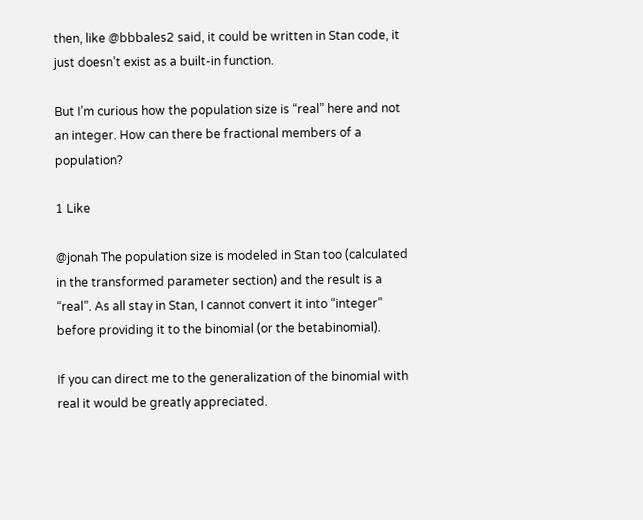then, like @bbbales2 said, it could be written in Stan code, it just doesn’t exist as a built-in function.

But I’m curious how the population size is “real” here and not an integer. How can there be fractional members of a population?

1 Like

@jonah The population size is modeled in Stan too (calculated in the transformed parameter section) and the result is a “real”. As all stay in Stan, I cannot convert it into “integer” before providing it to the binomial (or the betabinomial).

If you can direct me to the generalization of the binomial with real it would be greatly appreciated.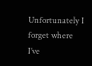Unfortunately I forget where I’ve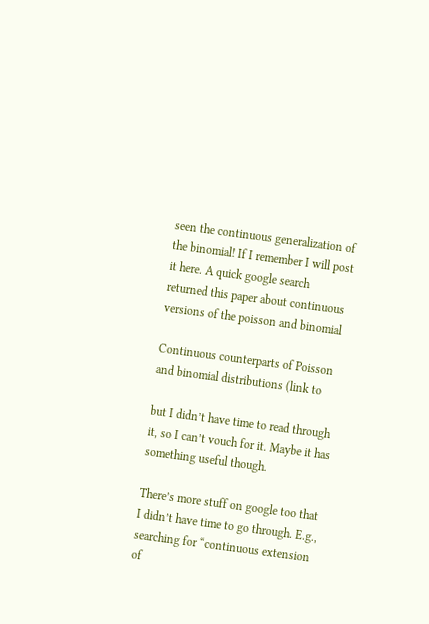seen the continuous generalization of the binomial! If I remember I will post it here. A quick google search returned this paper about continuous versions of the poisson and binomial

Continuous counterparts of Poisson and binomial distributions (link to

but I didn’t have time to read through it, so I can’t vouch for it. Maybe it has something useful though.

There’s more stuff on google too that I didn’t have time to go through. E.g., searching for “continuous extension of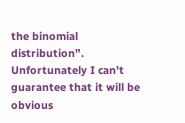the binomial distribution”. Unfortunately I can’t guarantee that it will be obvious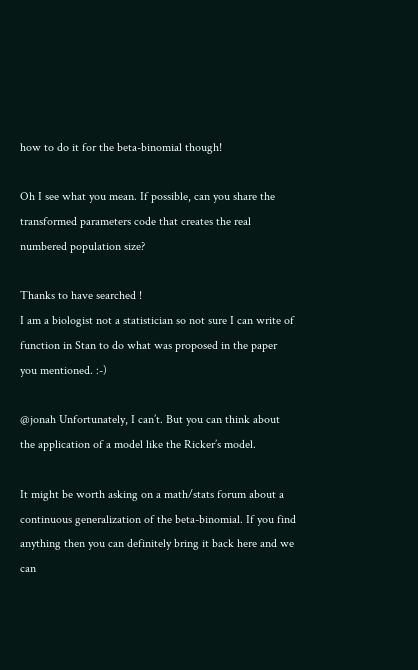how to do it for the beta-binomial though!

Oh I see what you mean. If possible, can you share the transformed parameters code that creates the real numbered population size?

Thanks to have searched !
I am a biologist not a statistician so not sure I can write of function in Stan to do what was proposed in the paper you mentioned. :-)

@jonah Unfortunately, I can’t. But you can think about the application of a model like the Ricker’s model.

It might be worth asking on a math/stats forum about a continuous generalization of the beta-binomial. If you find anything then you can definitely bring it back here and we can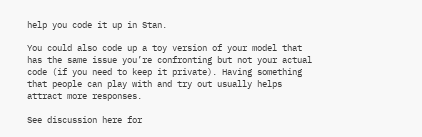help you code it up in Stan.

You could also code up a toy version of your model that has the same issue you’re confronting but not your actual code (if you need to keep it private). Having something that people can play with and try out usually helps attract more responses.

See discussion here for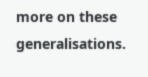more on these generalisations.